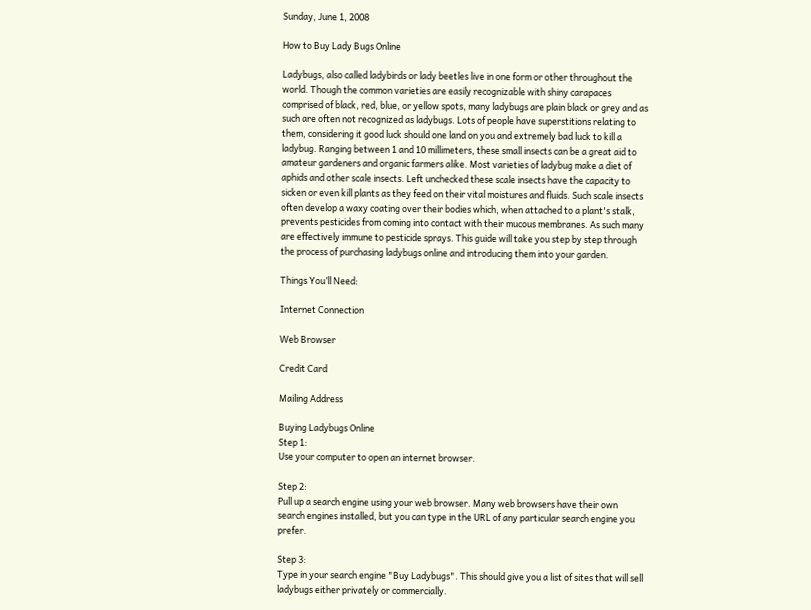Sunday, June 1, 2008

How to Buy Lady Bugs Online

Ladybugs, also called ladybirds or lady beetles live in one form or other throughout the world. Though the common varieties are easily recognizable with shiny carapaces comprised of black, red, blue, or yellow spots, many ladybugs are plain black or grey and as such are often not recognized as ladybugs. Lots of people have superstitions relating to them, considering it good luck should one land on you and extremely bad luck to kill a ladybug. Ranging between 1 and 10 millimeters, these small insects can be a great aid to amateur gardeners and organic farmers alike. Most varieties of ladybug make a diet of aphids and other scale insects. Left unchecked these scale insects have the capacity to sicken or even kill plants as they feed on their vital moistures and fluids. Such scale insects often develop a waxy coating over their bodies which, when attached to a plant's stalk, prevents pesticides from coming into contact with their mucous membranes. As such many are effectively immune to pesticide sprays. This guide will take you step by step through the process of purchasing ladybugs online and introducing them into your garden.

Things You’ll Need:

Internet Connection

Web Browser

Credit Card

Mailing Address

Buying Ladybugs Online
Step 1:
Use your computer to open an internet browser.

Step 2:
Pull up a search engine using your web browser. Many web browsers have their own search engines installed, but you can type in the URL of any particular search engine you prefer.

Step 3:
Type in your search engine "Buy Ladybugs". This should give you a list of sites that will sell ladybugs either privately or commercially.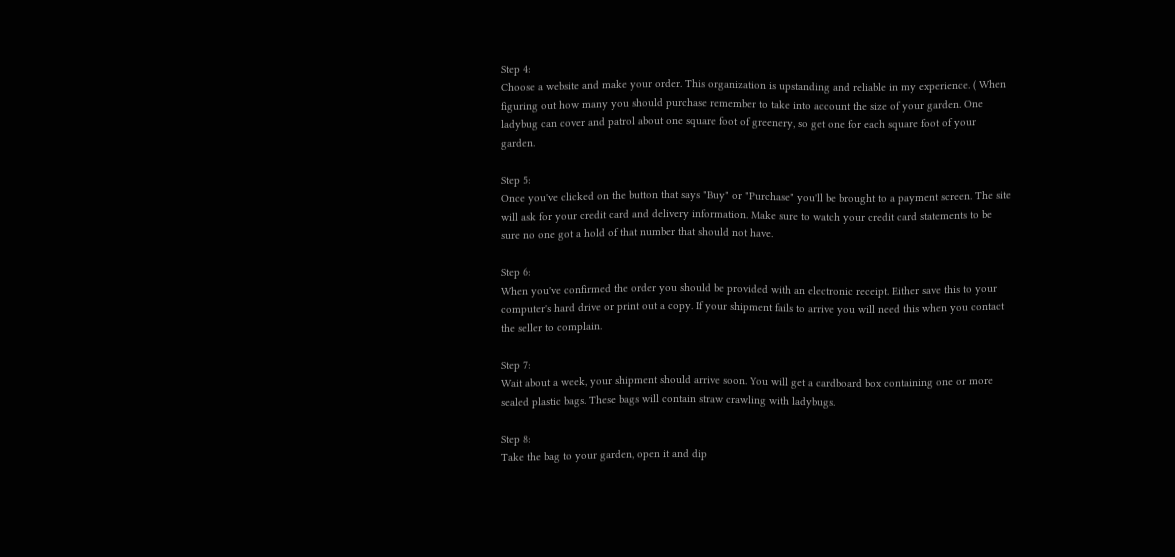Step 4:
Choose a website and make your order. This organization is upstanding and reliable in my experience. ( When figuring out how many you should purchase remember to take into account the size of your garden. One ladybug can cover and patrol about one square foot of greenery, so get one for each square foot of your garden.

Step 5:
Once you've clicked on the button that says "Buy" or "Purchase" you'll be brought to a payment screen. The site will ask for your credit card and delivery information. Make sure to watch your credit card statements to be sure no one got a hold of that number that should not have.

Step 6:
When you've confirmed the order you should be provided with an electronic receipt. Either save this to your computer's hard drive or print out a copy. If your shipment fails to arrive you will need this when you contact the seller to complain.

Step 7:
Wait about a week, your shipment should arrive soon. You will get a cardboard box containing one or more sealed plastic bags. These bags will contain straw crawling with ladybugs.

Step 8:
Take the bag to your garden, open it and dip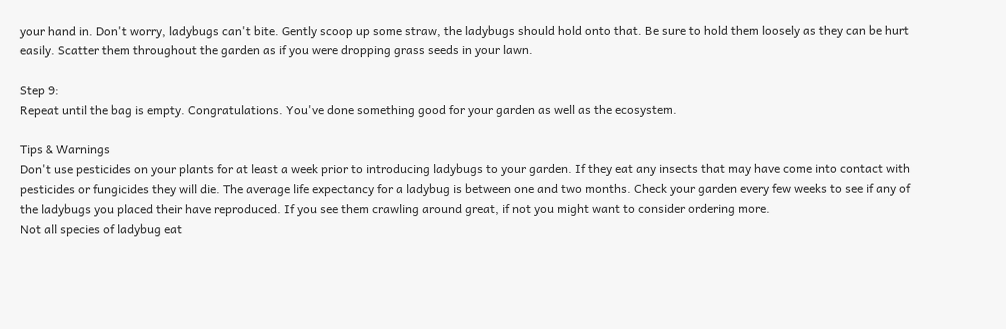your hand in. Don't worry, ladybugs can't bite. Gently scoop up some straw, the ladybugs should hold onto that. Be sure to hold them loosely as they can be hurt easily. Scatter them throughout the garden as if you were dropping grass seeds in your lawn.

Step 9:
Repeat until the bag is empty. Congratulations. You've done something good for your garden as well as the ecosystem.

Tips & Warnings
Don't use pesticides on your plants for at least a week prior to introducing ladybugs to your garden. If they eat any insects that may have come into contact with pesticides or fungicides they will die. The average life expectancy for a ladybug is between one and two months. Check your garden every few weeks to see if any of the ladybugs you placed their have reproduced. If you see them crawling around great, if not you might want to consider ordering more.
Not all species of ladybug eat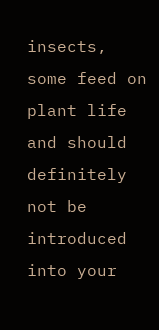insects, some feed on plant life and should definitely not be introduced into your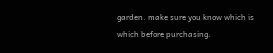garden. make sure you know which is which before purchasing.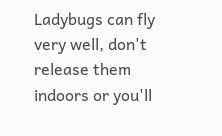Ladybugs can fly very well, don't release them indoors or you'll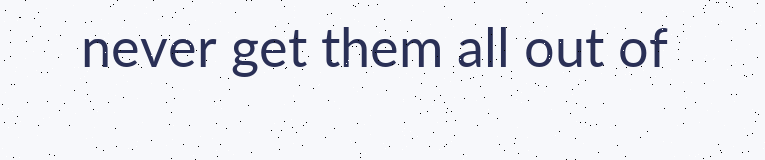never get them all out of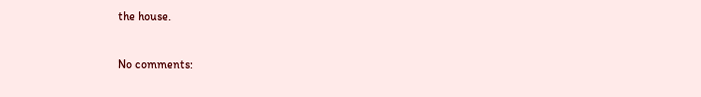the house.

No comments: